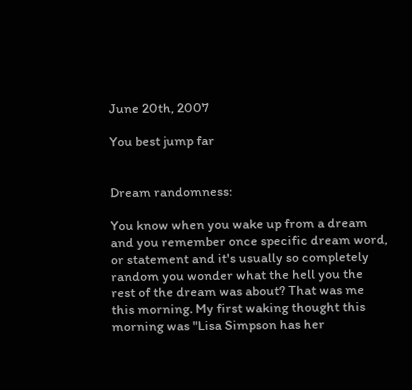June 20th, 2007

You best jump far


Dream randomness:

You know when you wake up from a dream and you remember once specific dream word, or statement and it's usually so completely random you wonder what the hell you the rest of the dream was about? That was me this morning. My first waking thought this morning was "Lisa Simpson has her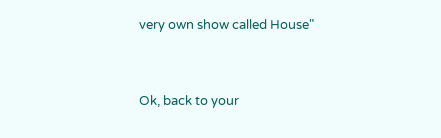very own show called House"


Ok, back to your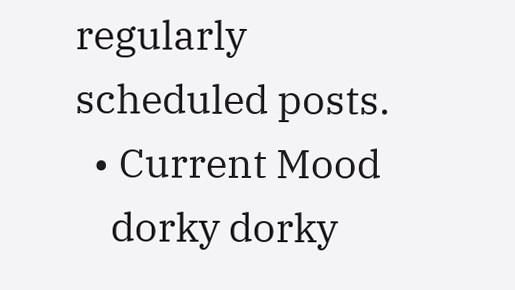regularly scheduled posts.
  • Current Mood
    dorky dorky